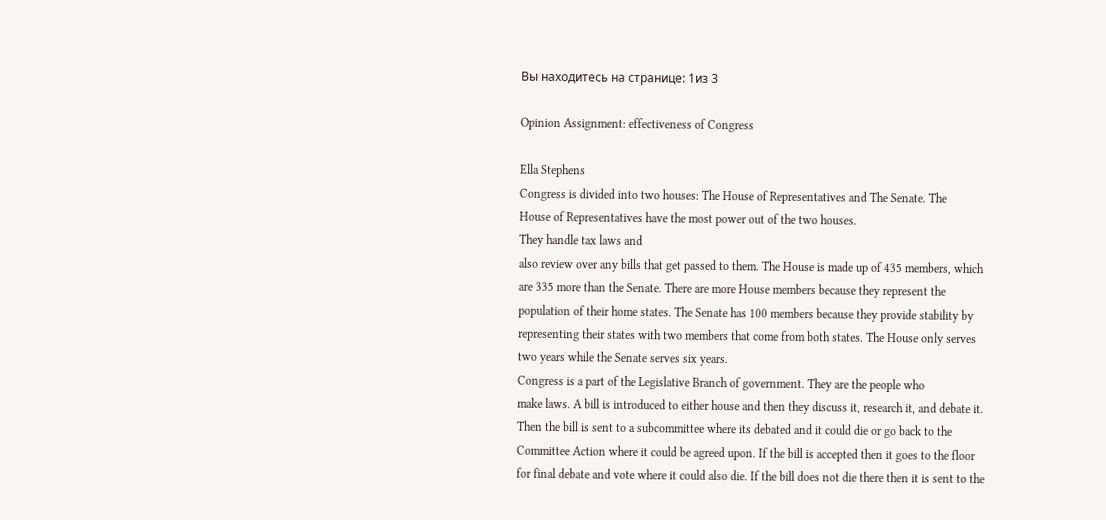Вы находитесь на странице: 1из 3

Opinion Assignment: effectiveness of Congress

Ella Stephens
Congress is divided into two houses: The House of Representatives and The Senate. The
House of Representatives have the most power out of the two houses.
They handle tax laws and
also review over any bills that get passed to them. The House is made up of 435 members, which
are 335 more than the Senate. There are more House members because they represent the
population of their home states. The Senate has 100 members because they provide stability by
representing their states with two members that come from both states. The House only serves
two years while the Senate serves six years.
Congress is a part of the Legislative Branch of government. They are the people who
make laws. A bill is introduced to either house and then they discuss it, research it, and debate it.
Then the bill is sent to a subcommittee where its debated and it could die or go back to the
Committee Action where it could be agreed upon. If the bill is accepted then it goes to the floor
for final debate and vote where it could also die. If the bill does not die there then it is sent to the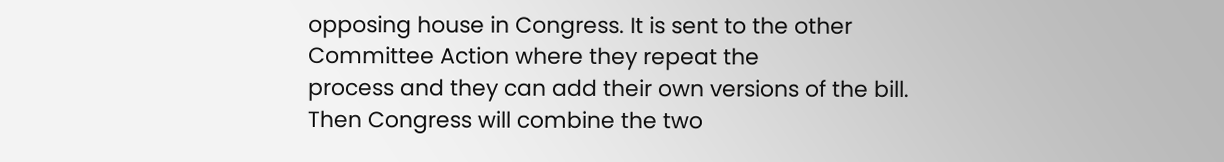opposing house in Congress. It is sent to the other Committee Action where they repeat the
process and they can add their own versions of the bill. Then Congress will combine the two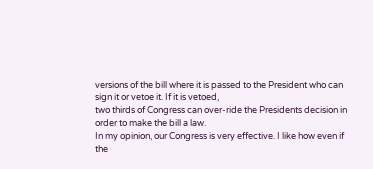versions of the bill where it is passed to the President who can sign it or vetoe it. If it is vetoed,
two thirds of Congress can over-ride the Presidents decision in order to make the bill a law.
In my opinion, our Congress is very effective. I like how even if the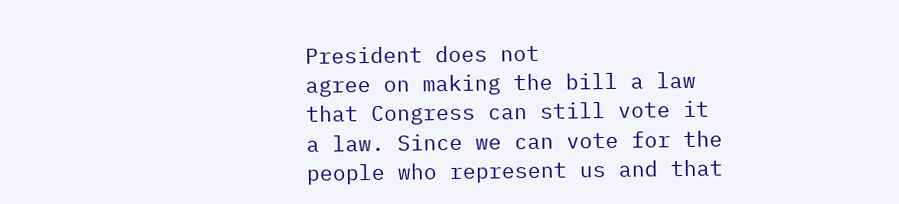President does not
agree on making the bill a law that Congress can still vote it a law. Since we can vote for the
people who represent us and that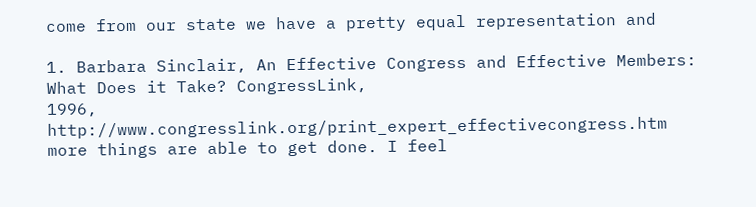come from our state we have a pretty equal representation and

1. Barbara Sinclair, An Effective Congress and Effective Members: What Does it Take? CongressLink,
1996, http://www.congresslink.org/print_expert_effectivecongress.htm
more things are able to get done. I feel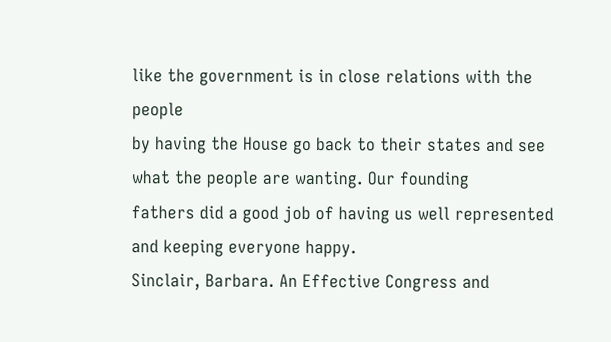like the government is in close relations with the people
by having the House go back to their states and see what the people are wanting. Our founding
fathers did a good job of having us well represented and keeping everyone happy.
Sinclair, Barbara. An Effective Congress and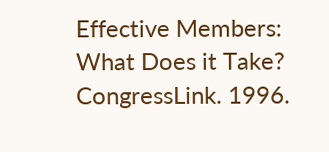Effective Members: What Does it Take?
CongressLink. 1996.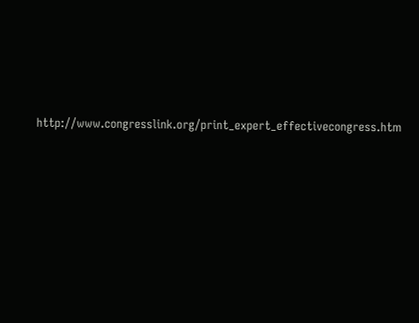http://www.congresslink.org/print_expert_effectivecongress.htm